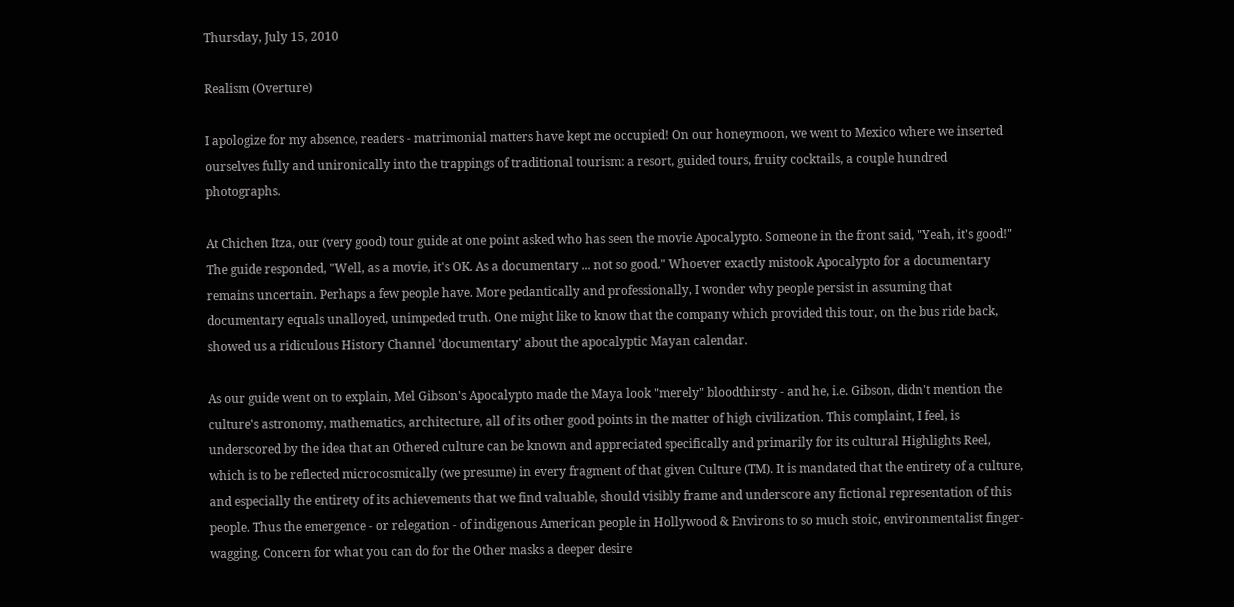Thursday, July 15, 2010

Realism (Overture)

I apologize for my absence, readers - matrimonial matters have kept me occupied! On our honeymoon, we went to Mexico where we inserted ourselves fully and unironically into the trappings of traditional tourism: a resort, guided tours, fruity cocktails, a couple hundred photographs.

At Chichen Itza, our (very good) tour guide at one point asked who has seen the movie Apocalypto. Someone in the front said, "Yeah, it's good!" The guide responded, "Well, as a movie, it's OK. As a documentary ... not so good." Whoever exactly mistook Apocalypto for a documentary remains uncertain. Perhaps a few people have. More pedantically and professionally, I wonder why people persist in assuming that documentary equals unalloyed, unimpeded truth. One might like to know that the company which provided this tour, on the bus ride back, showed us a ridiculous History Channel 'documentary' about the apocalyptic Mayan calendar.

As our guide went on to explain, Mel Gibson's Apocalypto made the Maya look "merely" bloodthirsty - and he, i.e. Gibson, didn't mention the culture's astronomy, mathematics, architecture, all of its other good points in the matter of high civilization. This complaint, I feel, is underscored by the idea that an Othered culture can be known and appreciated specifically and primarily for its cultural Highlights Reel, which is to be reflected microcosmically (we presume) in every fragment of that given Culture (TM). It is mandated that the entirety of a culture, and especially the entirety of its achievements that we find valuable, should visibly frame and underscore any fictional representation of this people. Thus the emergence - or relegation - of indigenous American people in Hollywood & Environs to so much stoic, environmentalist finger-wagging. Concern for what you can do for the Other masks a deeper desire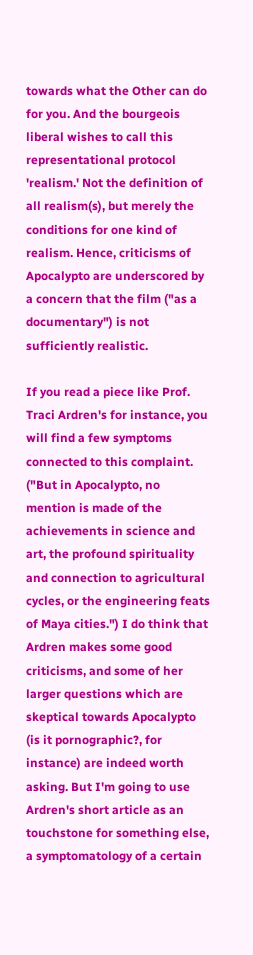towards what the Other can do for you. And the bourgeois liberal wishes to call this representational protocol 'realism.' Not the definition of all realism(s), but merely the conditions for one kind of realism. Hence, criticisms of Apocalypto are underscored by a concern that the film ("as a documentary") is not sufficiently realistic.

If you read a piece like Prof. Traci Ardren's for instance, you will find a few symptoms connected to this complaint. ("But in Apocalypto, no mention is made of the achievements in science and art, the profound spirituality and connection to agricultural cycles, or the engineering feats of Maya cities.") I do think that Ardren makes some good criticisms, and some of her larger questions which are skeptical towards Apocalypto (is it pornographic?, for instance) are indeed worth asking. But I'm going to use Ardren's short article as an touchstone for something else, a symptomatology of a certain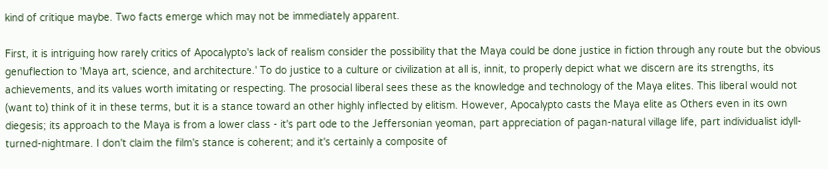kind of critique maybe. Two facts emerge which may not be immediately apparent.

First, it is intriguing how rarely critics of Apocalypto's lack of realism consider the possibility that the Maya could be done justice in fiction through any route but the obvious genuflection to 'Maya art, science, and architecture.' To do justice to a culture or civilization at all is, innit, to properly depict what we discern are its strengths, its achievements, and its values worth imitating or respecting. The prosocial liberal sees these as the knowledge and technology of the Maya elites. This liberal would not (want to) think of it in these terms, but it is a stance toward an other highly inflected by elitism. However, Apocalypto casts the Maya elite as Others even in its own diegesis; its approach to the Maya is from a lower class - it's part ode to the Jeffersonian yeoman, part appreciation of pagan-natural village life, part individualist idyll-turned-nightmare. I don't claim the film's stance is coherent; and it's certainly a composite of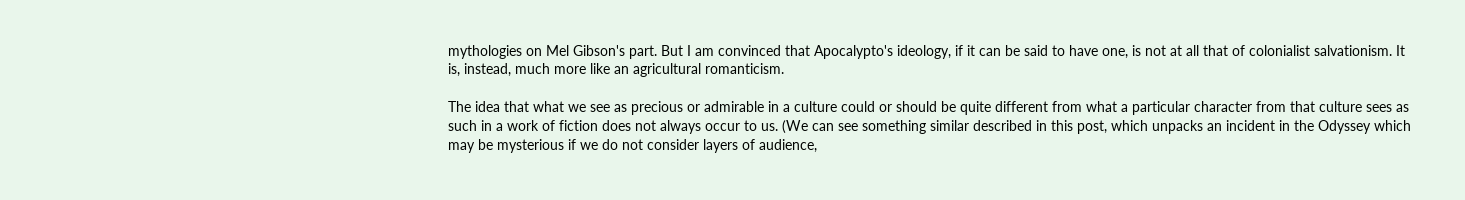mythologies on Mel Gibson's part. But I am convinced that Apocalypto's ideology, if it can be said to have one, is not at all that of colonialist salvationism. It is, instead, much more like an agricultural romanticism.

The idea that what we see as precious or admirable in a culture could or should be quite different from what a particular character from that culture sees as such in a work of fiction does not always occur to us. (We can see something similar described in this post, which unpacks an incident in the Odyssey which may be mysterious if we do not consider layers of audience,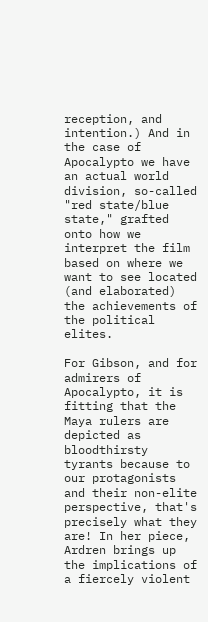reception, and intention.) And in the case of Apocalypto we have an actual world division, so-called "red state/blue state," grafted onto how we interpret the film based on where we want to see located (and elaborated) the achievements of the political elites.

For Gibson, and for admirers of Apocalypto, it is fitting that the Maya rulers are depicted as bloodthirsty tyrants because to our protagonists and their non-elite perspective, that's precisely what they are! In her piece, Ardren brings up the implications of a fiercely violent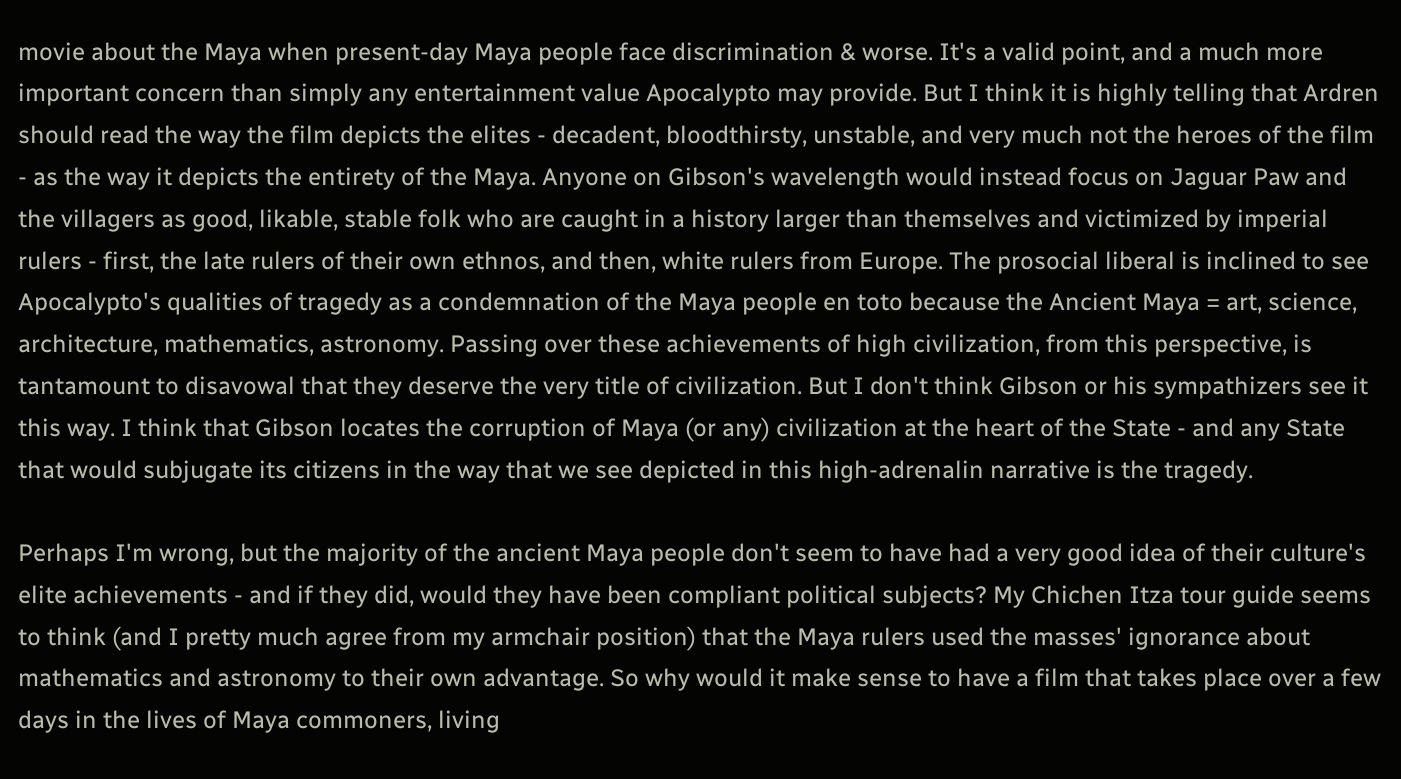movie about the Maya when present-day Maya people face discrimination & worse. It's a valid point, and a much more important concern than simply any entertainment value Apocalypto may provide. But I think it is highly telling that Ardren should read the way the film depicts the elites - decadent, bloodthirsty, unstable, and very much not the heroes of the film - as the way it depicts the entirety of the Maya. Anyone on Gibson's wavelength would instead focus on Jaguar Paw and the villagers as good, likable, stable folk who are caught in a history larger than themselves and victimized by imperial rulers - first, the late rulers of their own ethnos, and then, white rulers from Europe. The prosocial liberal is inclined to see Apocalypto's qualities of tragedy as a condemnation of the Maya people en toto because the Ancient Maya = art, science, architecture, mathematics, astronomy. Passing over these achievements of high civilization, from this perspective, is tantamount to disavowal that they deserve the very title of civilization. But I don't think Gibson or his sympathizers see it this way. I think that Gibson locates the corruption of Maya (or any) civilization at the heart of the State - and any State that would subjugate its citizens in the way that we see depicted in this high-adrenalin narrative is the tragedy.

Perhaps I'm wrong, but the majority of the ancient Maya people don't seem to have had a very good idea of their culture's elite achievements - and if they did, would they have been compliant political subjects? My Chichen Itza tour guide seems to think (and I pretty much agree from my armchair position) that the Maya rulers used the masses' ignorance about mathematics and astronomy to their own advantage. So why would it make sense to have a film that takes place over a few days in the lives of Maya commoners, living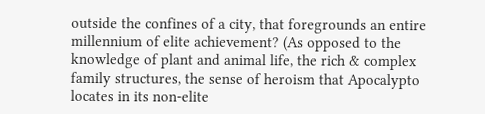outside the confines of a city, that foregrounds an entire millennium of elite achievement? (As opposed to the knowledge of plant and animal life, the rich & complex family structures, the sense of heroism that Apocalypto locates in its non-elite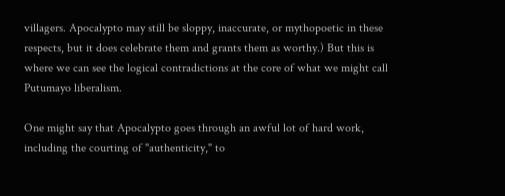villagers. Apocalypto may still be sloppy, inaccurate, or mythopoetic in these respects, but it does celebrate them and grants them as worthy.) But this is where we can see the logical contradictions at the core of what we might call Putumayo liberalism.

One might say that Apocalypto goes through an awful lot of hard work, including the courting of "authenticity," to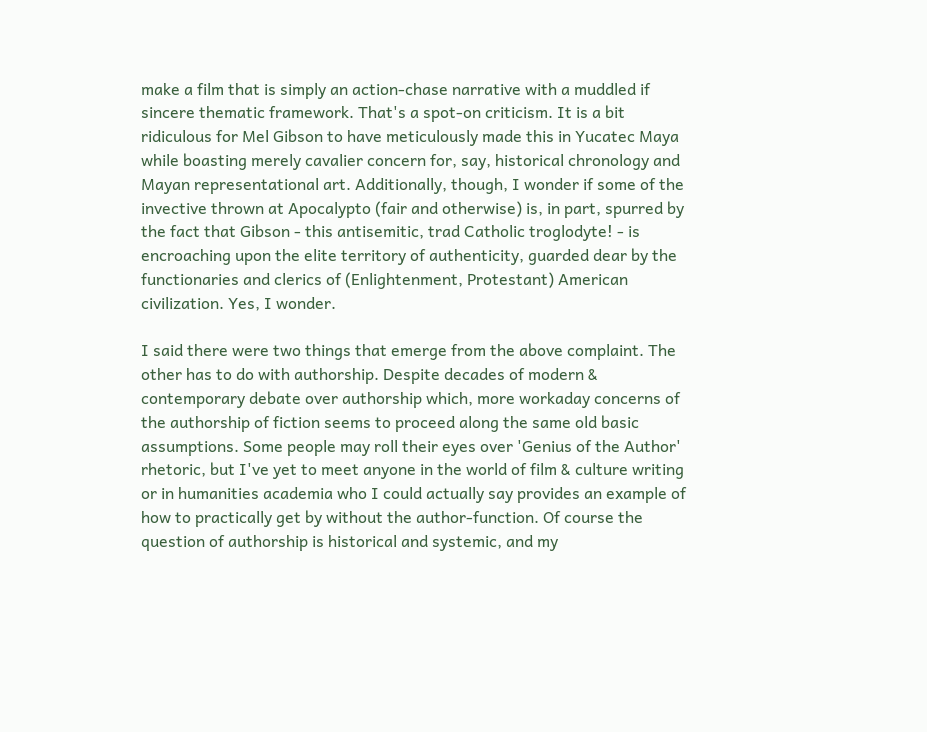make a film that is simply an action-chase narrative with a muddled if sincere thematic framework. That's a spot-on criticism. It is a bit ridiculous for Mel Gibson to have meticulously made this in Yucatec Maya while boasting merely cavalier concern for, say, historical chronology and Mayan representational art. Additionally, though, I wonder if some of the invective thrown at Apocalypto (fair and otherwise) is, in part, spurred by the fact that Gibson - this antisemitic, trad Catholic troglodyte! - is encroaching upon the elite territory of authenticity, guarded dear by the functionaries and clerics of (Enlightenment, Protestant) American civilization. Yes, I wonder.

I said there were two things that emerge from the above complaint. The other has to do with authorship. Despite decades of modern & contemporary debate over authorship which, more workaday concerns of the authorship of fiction seems to proceed along the same old basic assumptions. Some people may roll their eyes over 'Genius of the Author' rhetoric, but I've yet to meet anyone in the world of film & culture writing or in humanities academia who I could actually say provides an example of how to practically get by without the author-function. Of course the question of authorship is historical and systemic, and my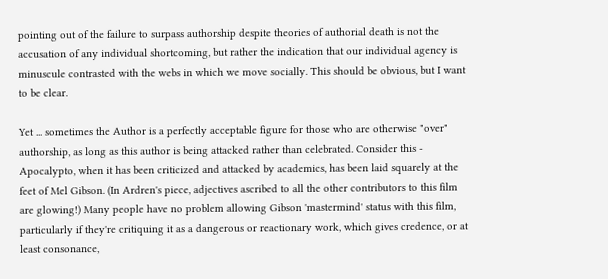pointing out of the failure to surpass authorship despite theories of authorial death is not the accusation of any individual shortcoming, but rather the indication that our individual agency is minuscule contrasted with the webs in which we move socially. This should be obvious, but I want to be clear.

Yet ... sometimes the Author is a perfectly acceptable figure for those who are otherwise "over" authorship, as long as this author is being attacked rather than celebrated. Consider this - Apocalypto, when it has been criticized and attacked by academics, has been laid squarely at the feet of Mel Gibson. (In Ardren's piece, adjectives ascribed to all the other contributors to this film are glowing!) Many people have no problem allowing Gibson 'mastermind' status with this film, particularly if they're critiquing it as a dangerous or reactionary work, which gives credence, or at least consonance,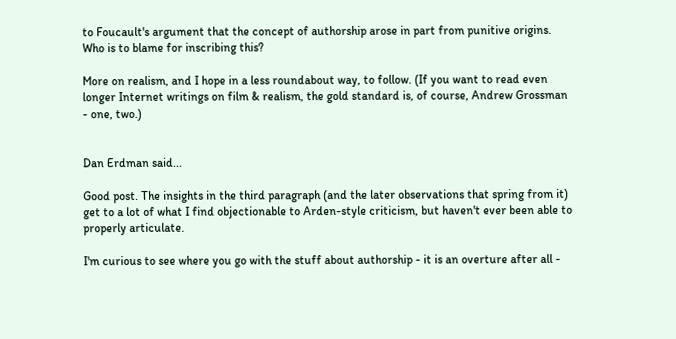to Foucault's argument that the concept of authorship arose in part from punitive origins. Who is to blame for inscribing this?

More on realism, and I hope in a less roundabout way, to follow. (If you want to read even longer Internet writings on film & realism, the gold standard is, of course, Andrew Grossman - one, two.)


Dan Erdman said...

Good post. The insights in the third paragraph (and the later observations that spring from it) get to a lot of what I find objectionable to Arden-style criticism, but haven't ever been able to properly articulate.

I'm curious to see where you go with the stuff about authorship - it is an overture after all -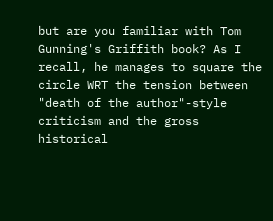but are you familiar with Tom Gunning's Griffith book? As I recall, he manages to square the circle WRT the tension between "death of the author"-style criticism and the gross historical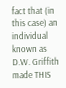fact that (in this case) an individual known as D.W. Griffith made THIS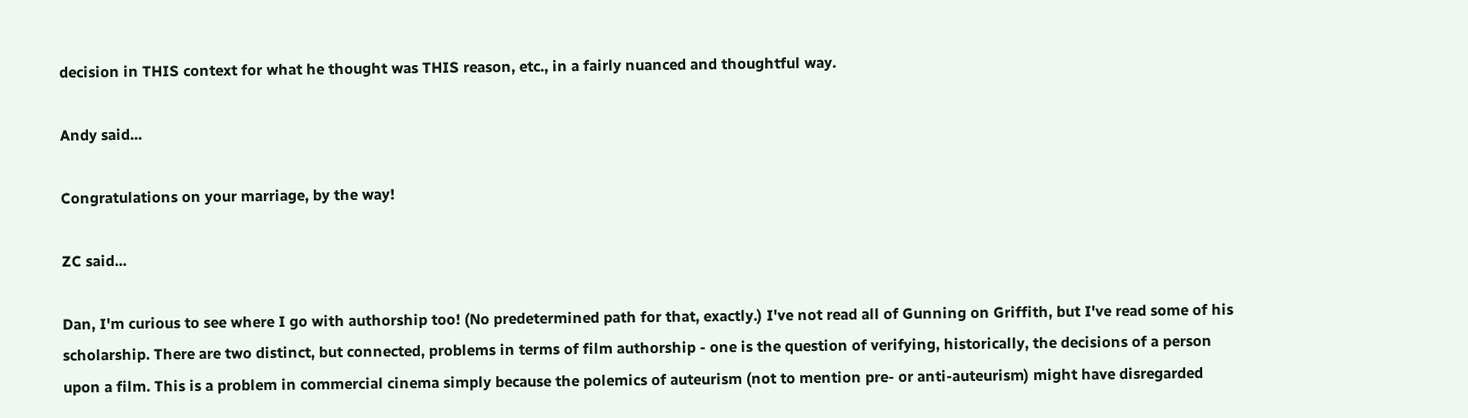decision in THIS context for what he thought was THIS reason, etc., in a fairly nuanced and thoughtful way.

Andy said...

Congratulations on your marriage, by the way!

ZC said...

Dan, I'm curious to see where I go with authorship too! (No predetermined path for that, exactly.) I've not read all of Gunning on Griffith, but I've read some of his scholarship. There are two distinct, but connected, problems in terms of film authorship - one is the question of verifying, historically, the decisions of a person upon a film. This is a problem in commercial cinema simply because the polemics of auteurism (not to mention pre- or anti-auteurism) might have disregarded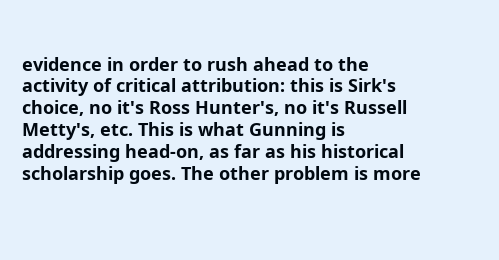evidence in order to rush ahead to the activity of critical attribution: this is Sirk's choice, no it's Ross Hunter's, no it's Russell Metty's, etc. This is what Gunning is addressing head-on, as far as his historical scholarship goes. The other problem is more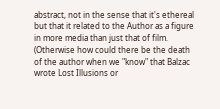abstract, not in the sense that it's ethereal but that it related to the Author as a figure in more media than just that of film. (Otherwise how could there be the death of the author when we "know" that Balzac wrote Lost Illusions or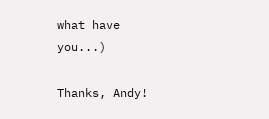what have you...)

Thanks, Andy!